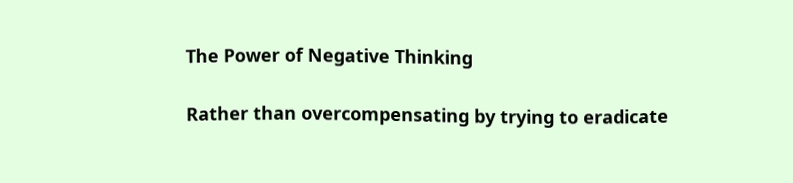The Power of Negative Thinking

Rather than overcompensating by trying to eradicate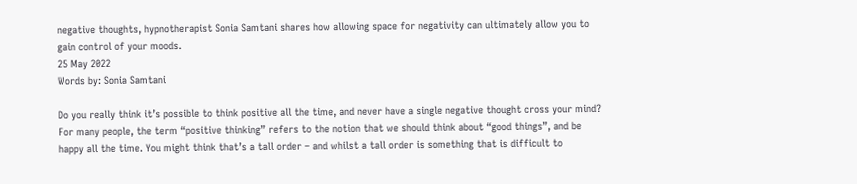negative thoughts, hypnotherapist Sonia Samtani shares how allowing space for negativity can ultimately allow you to gain control of your moods.
25 May 2022
Words by: Sonia Samtani

Do you really think it’s possible to think positive all the time, and never have a single negative thought cross your mind? For many people, the term “positive thinking” refers to the notion that we should think about “good things”, and be happy all the time. You might think that’s a tall order – and whilst a tall order is something that is difficult to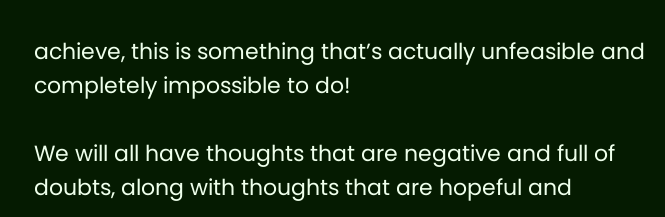achieve, this is something that’s actually unfeasible and completely impossible to do!

We will all have thoughts that are negative and full of doubts, along with thoughts that are hopeful and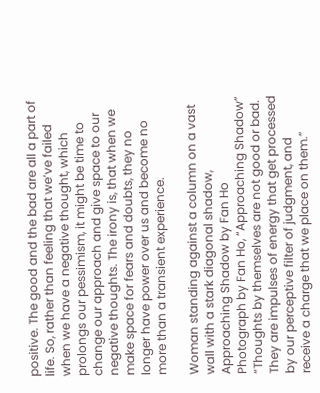positive. The good and the bad are all a part of life. So, rather than feeling that we’ve failed when we have a negative thought, which prolongs our pessimism, it might be time to change our approach and give space to our negative thoughts. The irony is, that when we make space for fears and doubts, they no longer have power over us and become no more than a transient experience.

Woman standing against a column on a vast wall with a stark diagonal shadow, Approaching Shadow by Fan Ho
Photograph by Fan Ho, “Approaching Shadow”
“Thoughts by themselves are not good or bad. They are impulses of energy that get processed by our perceptive filter of judgment, and receive a charge that we place on them.”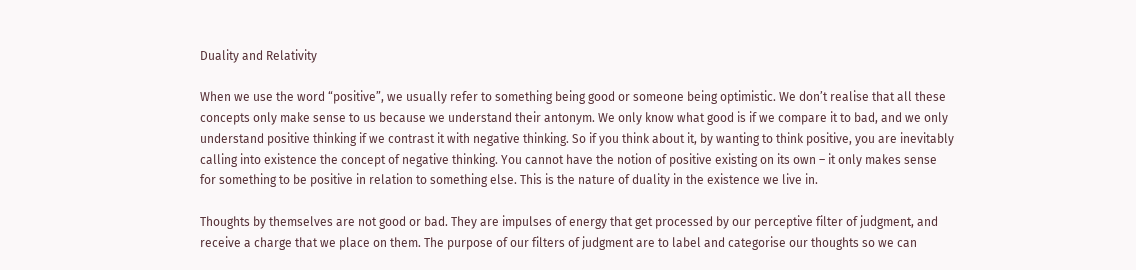Duality and Relativity

When we use the word “positive”, we usually refer to something being good or someone being optimistic. We don’t realise that all these concepts only make sense to us because we understand their antonym. We only know what good is if we compare it to bad, and we only understand positive thinking if we contrast it with negative thinking. So if you think about it, by wanting to think positive, you are inevitably calling into existence the concept of negative thinking. You cannot have the notion of positive existing on its own – it only makes sense for something to be positive in relation to something else. This is the nature of duality in the existence we live in.

Thoughts by themselves are not good or bad. They are impulses of energy that get processed by our perceptive filter of judgment, and receive a charge that we place on them. The purpose of our filters of judgment are to label and categorise our thoughts so we can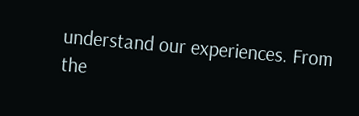understand our experiences. From the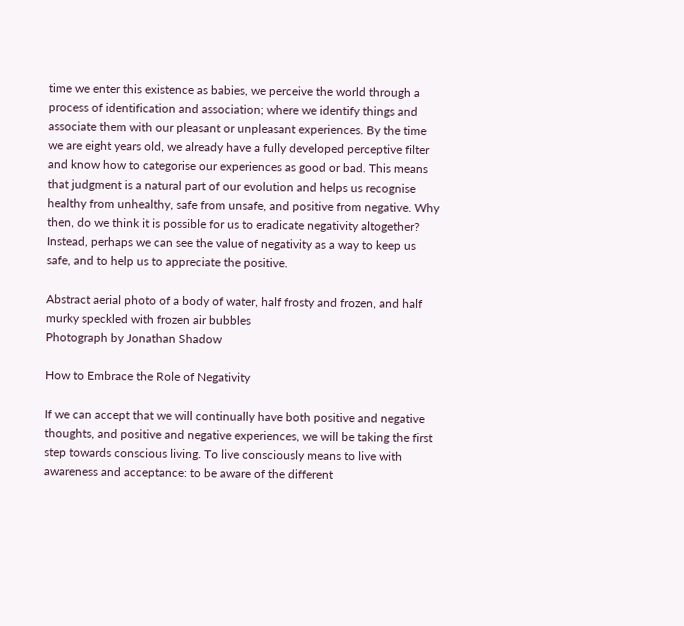time we enter this existence as babies, we perceive the world through a process of identification and association; where we identify things and associate them with our pleasant or unpleasant experiences. By the time we are eight years old, we already have a fully developed perceptive filter and know how to categorise our experiences as good or bad. This means that judgment is a natural part of our evolution and helps us recognise healthy from unhealthy, safe from unsafe, and positive from negative. Why then, do we think it is possible for us to eradicate negativity altogether? Instead, perhaps we can see the value of negativity as a way to keep us safe, and to help us to appreciate the positive.

Abstract aerial photo of a body of water, half frosty and frozen, and half murky speckled with frozen air bubbles
Photograph by Jonathan Shadow

How to Embrace the Role of Negativity

If we can accept that we will continually have both positive and negative thoughts, and positive and negative experiences, we will be taking the first step towards conscious living. To live consciously means to live with awareness and acceptance: to be aware of the different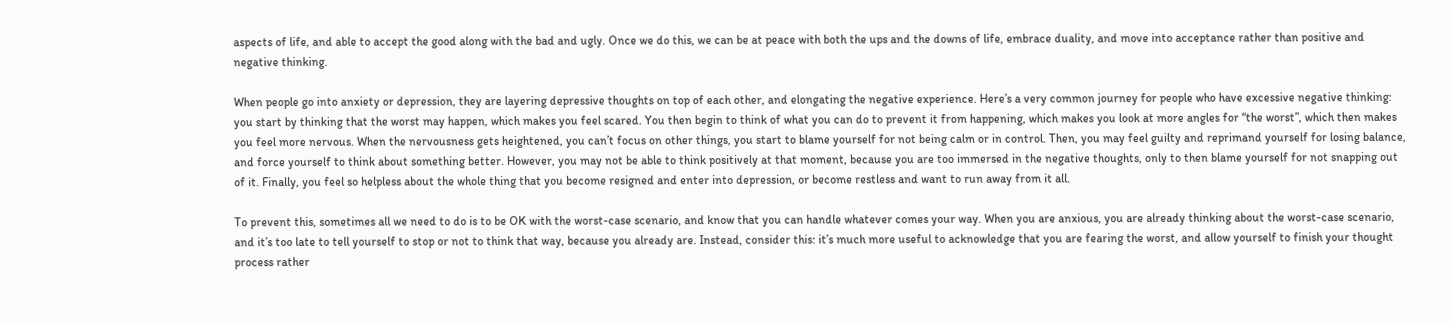aspects of life, and able to accept the good along with the bad and ugly. Once we do this, we can be at peace with both the ups and the downs of life, embrace duality, and move into acceptance rather than positive and negative thinking.

When people go into anxiety or depression, they are layering depressive thoughts on top of each other, and elongating the negative experience. Here’s a very common journey for people who have excessive negative thinking: you start by thinking that the worst may happen, which makes you feel scared. You then begin to think of what you can do to prevent it from happening, which makes you look at more angles for “the worst”, which then makes you feel more nervous. When the nervousness gets heightened, you can’t focus on other things, you start to blame yourself for not being calm or in control. Then, you may feel guilty and reprimand yourself for losing balance, and force yourself to think about something better. However, you may not be able to think positively at that moment, because you are too immersed in the negative thoughts, only to then blame yourself for not snapping out of it. Finally, you feel so helpless about the whole thing that you become resigned and enter into depression, or become restless and want to run away from it all.

To prevent this, sometimes all we need to do is to be OK with the worst-case scenario, and know that you can handle whatever comes your way. When you are anxious, you are already thinking about the worst-case scenario, and it’s too late to tell yourself to stop or not to think that way, because you already are. Instead, consider this: it’s much more useful to acknowledge that you are fearing the worst, and allow yourself to finish your thought process rather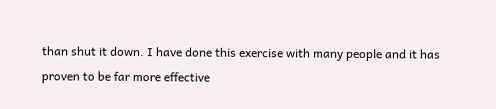than shut it down. I have done this exercise with many people and it has proven to be far more effective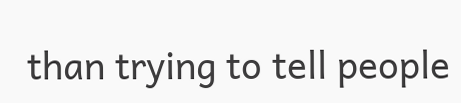than trying to tell people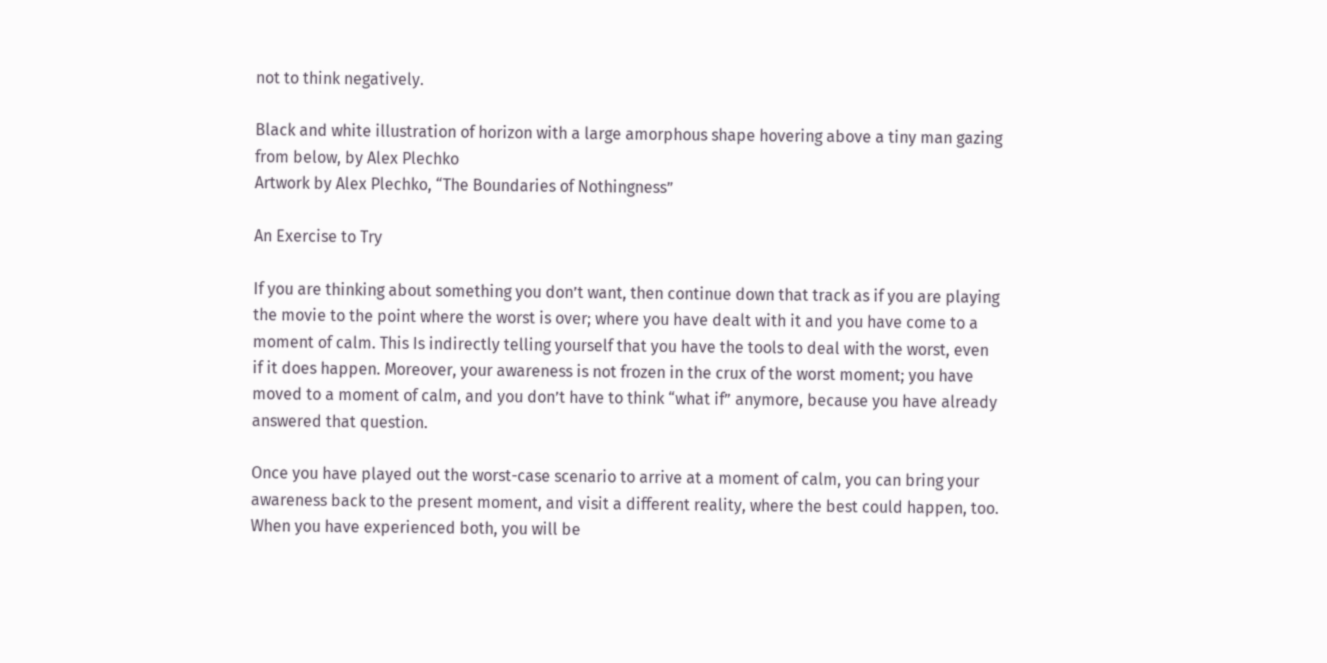not to think negatively.

Black and white illustration of horizon with a large amorphous shape hovering above a tiny man gazing from below, by Alex Plechko
Artwork by Alex Plechko, “The Boundaries of Nothingness”

An Exercise to Try

If you are thinking about something you don’t want, then continue down that track as if you are playing the movie to the point where the worst is over; where you have dealt with it and you have come to a moment of calm. This Is indirectly telling yourself that you have the tools to deal with the worst, even if it does happen. Moreover, your awareness is not frozen in the crux of the worst moment; you have moved to a moment of calm, and you don’t have to think “what if” anymore, because you have already answered that question.

Once you have played out the worst-case scenario to arrive at a moment of calm, you can bring your awareness back to the present moment, and visit a different reality, where the best could happen, too. When you have experienced both, you will be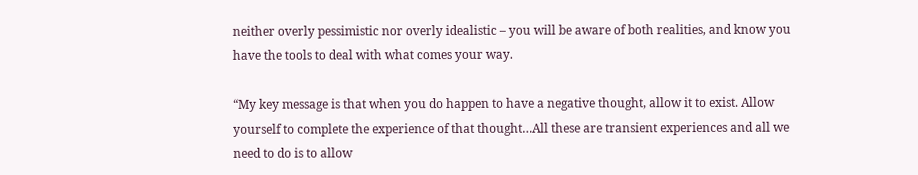neither overly pessimistic nor overly idealistic – you will be aware of both realities, and know you have the tools to deal with what comes your way.

“My key message is that when you do happen to have a negative thought, allow it to exist. Allow yourself to complete the experience of that thought…All these are transient experiences and all we need to do is to allow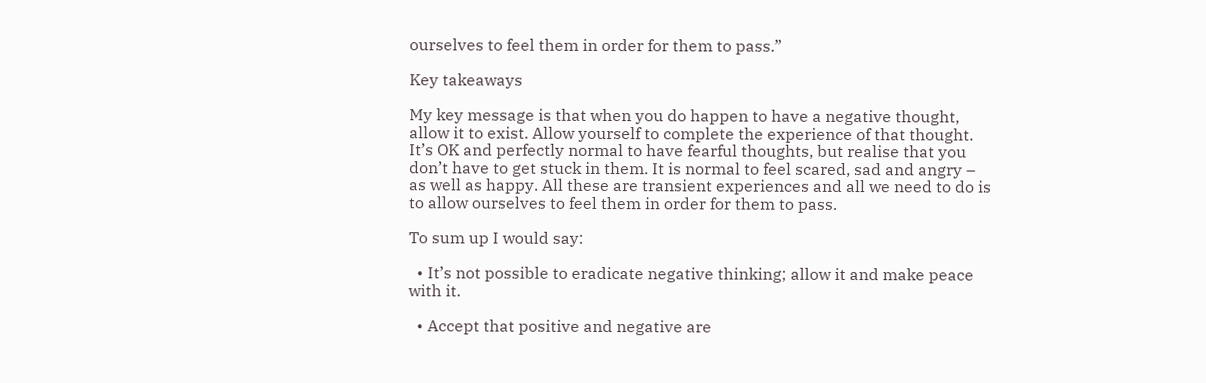ourselves to feel them in order for them to pass.”

Key takeaways

My key message is that when you do happen to have a negative thought, allow it to exist. Allow yourself to complete the experience of that thought. It’s OK and perfectly normal to have fearful thoughts, but realise that you don’t have to get stuck in them. It is normal to feel scared, sad and angry – as well as happy. All these are transient experiences and all we need to do is to allow ourselves to feel them in order for them to pass.

To sum up I would say:

  • It’s not possible to eradicate negative thinking; allow it and make peace with it.

  • Accept that positive and negative are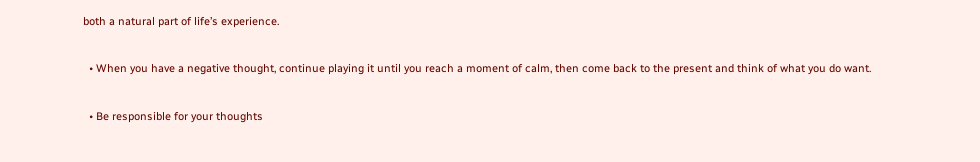both a natural part of life’s experience.

  • When you have a negative thought, continue playing it until you reach a moment of calm, then come back to the present and think of what you do want.

  • Be responsible for your thoughts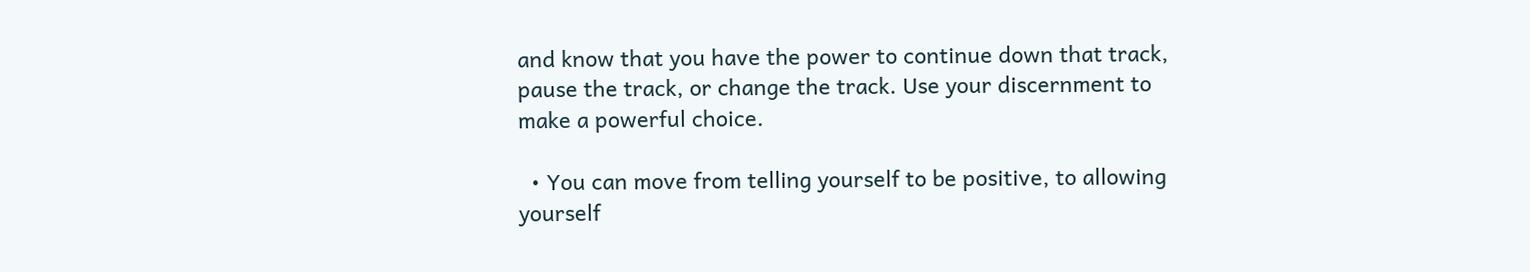and know that you have the power to continue down that track, pause the track, or change the track. Use your discernment to make a powerful choice.

  • You can move from telling yourself to be positive, to allowing yourself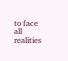to face all realities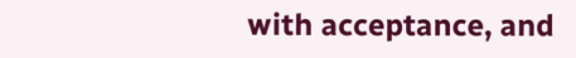with acceptance, and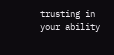trusting in your ability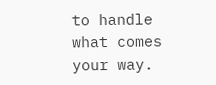to handle what comes your way.